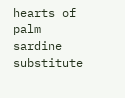hearts of palm sardine substitute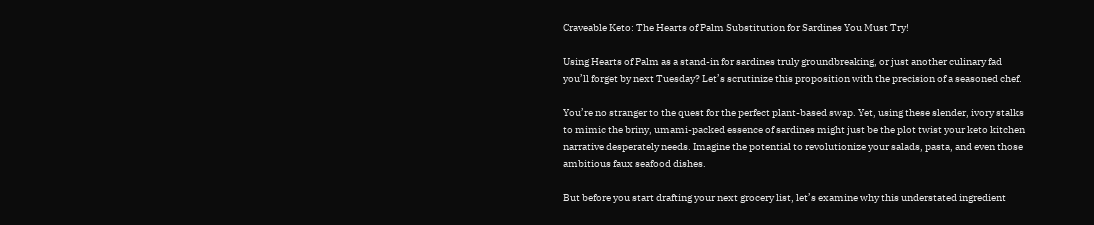Craveable Keto: The Hearts of Palm Substitution for Sardines You Must Try!

Using Hearts of Palm as a stand-in for sardines truly groundbreaking, or just another culinary fad you’ll forget by next Tuesday? Let’s scrutinize this proposition with the precision of a seasoned chef.

You’re no stranger to the quest for the perfect plant-based swap. Yet, using these slender, ivory stalks to mimic the briny, umami-packed essence of sardines might just be the plot twist your keto kitchen narrative desperately needs. Imagine the potential to revolutionize your salads, pasta, and even those ambitious faux seafood dishes.

But before you start drafting your next grocery list, let’s examine why this understated ingredient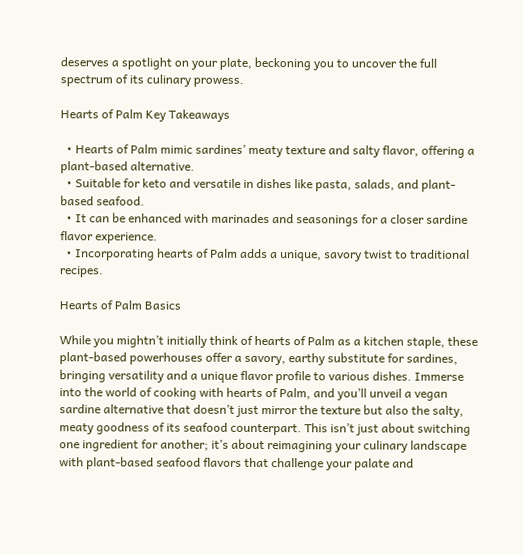deserves a spotlight on your plate, beckoning you to uncover the full spectrum of its culinary prowess.

Hearts of Palm Key Takeaways

  • Hearts of Palm mimic sardines’ meaty texture and salty flavor, offering a plant-based alternative.
  • Suitable for keto and versatile in dishes like pasta, salads, and plant-based seafood.
  • It can be enhanced with marinades and seasonings for a closer sardine flavor experience.
  • Incorporating hearts of Palm adds a unique, savory twist to traditional recipes.

Hearts of Palm Basics

While you mightn’t initially think of hearts of Palm as a kitchen staple, these plant-based powerhouses offer a savory, earthy substitute for sardines, bringing versatility and a unique flavor profile to various dishes. Immerse into the world of cooking with hearts of Palm, and you’ll unveil a vegan sardine alternative that doesn’t just mirror the texture but also the salty, meaty goodness of its seafood counterpart. This isn’t just about switching one ingredient for another; it’s about reimagining your culinary landscape with plant-based seafood flavors that challenge your palate and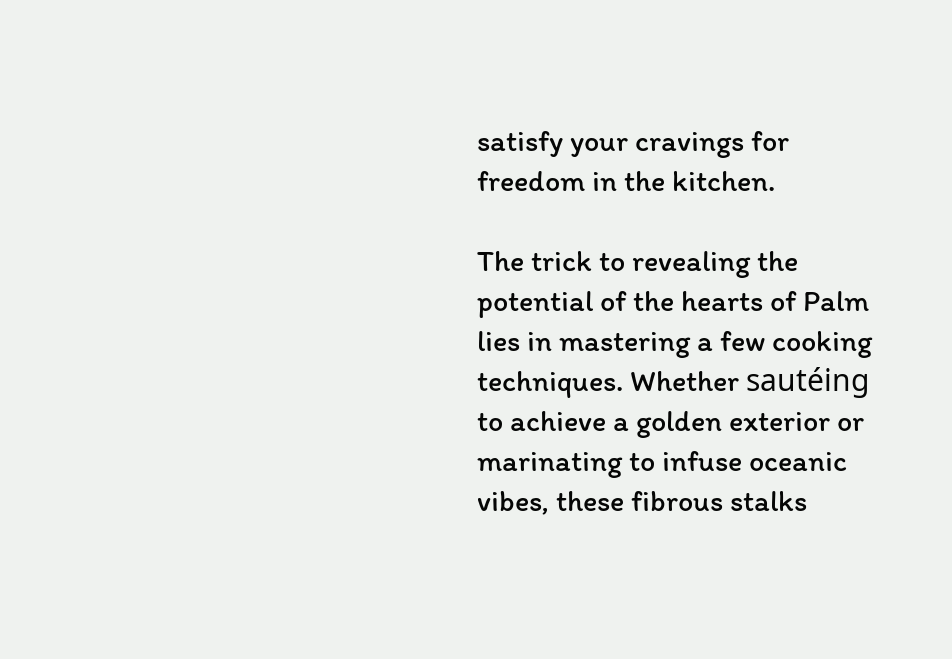satisfy your cravings for freedom in the kitchen.

The trick to revealing the potential of the hearts of Palm lies in mastering a few cooking techniques. Whether sautéing to achieve a golden exterior or marinating to infuse oceanic vibes, these fibrous stalks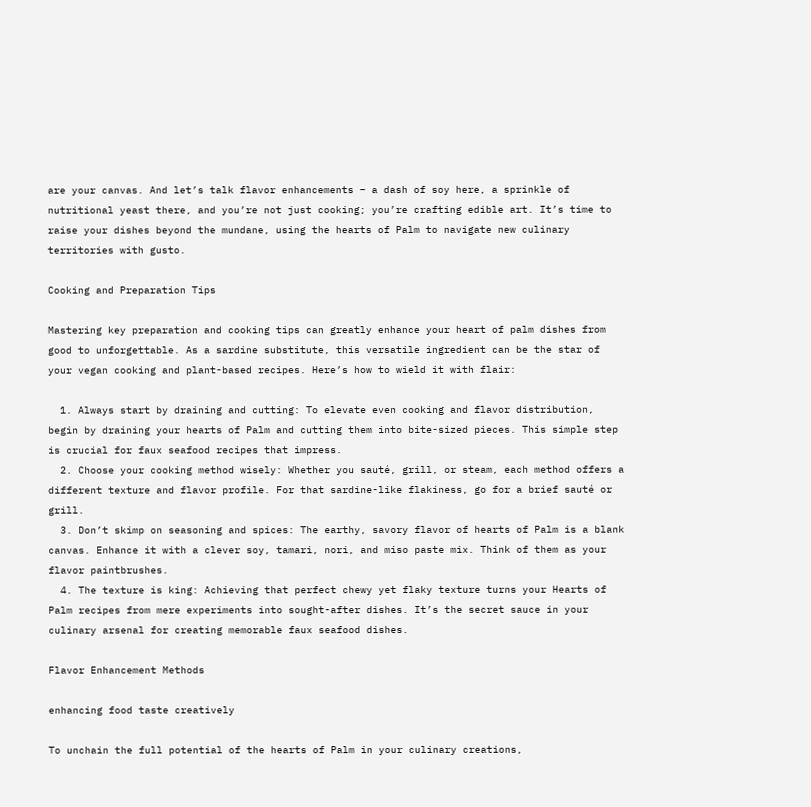are your canvas. And let’s talk flavor enhancements – a dash of soy here, a sprinkle of nutritional yeast there, and you’re not just cooking; you’re crafting edible art. It’s time to raise your dishes beyond the mundane, using the hearts of Palm to navigate new culinary territories with gusto.

Cooking and Preparation Tips

Mastering key preparation and cooking tips can greatly enhance your heart of palm dishes from good to unforgettable. As a sardine substitute, this versatile ingredient can be the star of your vegan cooking and plant-based recipes. Here’s how to wield it with flair:

  1. Always start by draining and cutting: To elevate even cooking and flavor distribution, begin by draining your hearts of Palm and cutting them into bite-sized pieces. This simple step is crucial for faux seafood recipes that impress.
  2. Choose your cooking method wisely: Whether you sauté, grill, or steam, each method offers a different texture and flavor profile. For that sardine-like flakiness, go for a brief sauté or grill.
  3. Don’t skimp on seasoning and spices: The earthy, savory flavor of hearts of Palm is a blank canvas. Enhance it with a clever soy, tamari, nori, and miso paste mix. Think of them as your flavor paintbrushes.
  4. The texture is king: Achieving that perfect chewy yet flaky texture turns your Hearts of Palm recipes from mere experiments into sought-after dishes. It’s the secret sauce in your culinary arsenal for creating memorable faux seafood dishes.

Flavor Enhancement Methods

enhancing food taste creatively

To unchain the full potential of the hearts of Palm in your culinary creations,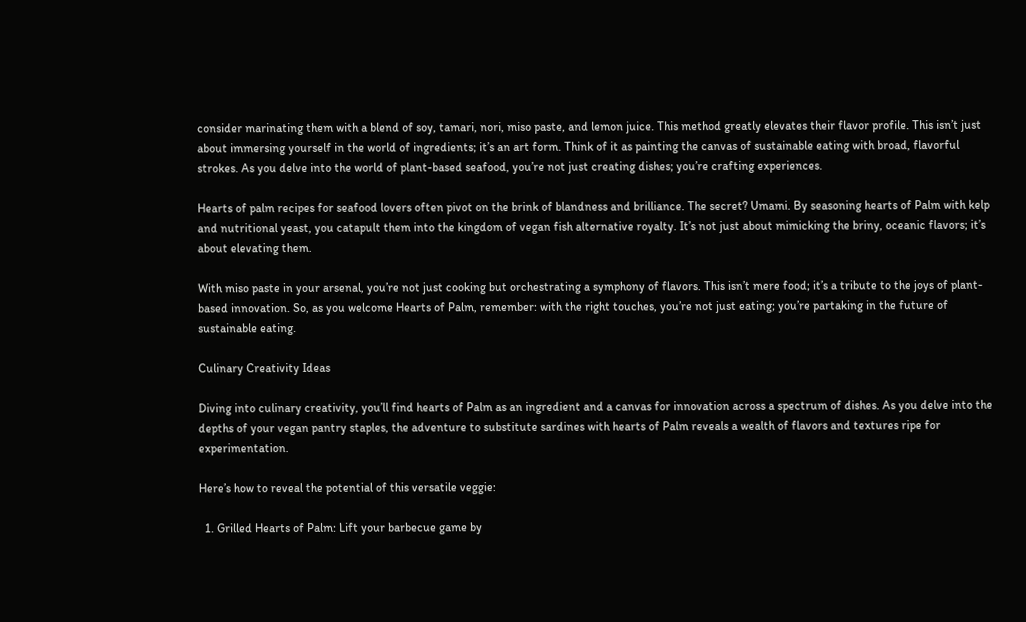consider marinating them with a blend of soy, tamari, nori, miso paste, and lemon juice. This method greatly elevates their flavor profile. This isn’t just about immersing yourself in the world of ingredients; it’s an art form. Think of it as painting the canvas of sustainable eating with broad, flavorful strokes. As you delve into the world of plant-based seafood, you’re not just creating dishes; you’re crafting experiences.

Hearts of palm recipes for seafood lovers often pivot on the brink of blandness and brilliance. The secret? Umami. By seasoning hearts of Palm with kelp and nutritional yeast, you catapult them into the kingdom of vegan fish alternative royalty. It’s not just about mimicking the briny, oceanic flavors; it’s about elevating them.

With miso paste in your arsenal, you’re not just cooking but orchestrating a symphony of flavors. This isn’t mere food; it’s a tribute to the joys of plant-based innovation. So, as you welcome Hearts of Palm, remember: with the right touches, you’re not just eating; you’re partaking in the future of sustainable eating.

Culinary Creativity Ideas

Diving into culinary creativity, you’ll find hearts of Palm as an ingredient and a canvas for innovation across a spectrum of dishes. As you delve into the depths of your vegan pantry staples, the adventure to substitute sardines with hearts of Palm reveals a wealth of flavors and textures ripe for experimentation.

Here’s how to reveal the potential of this versatile veggie:

  1. Grilled Hearts of Palm: Lift your barbecue game by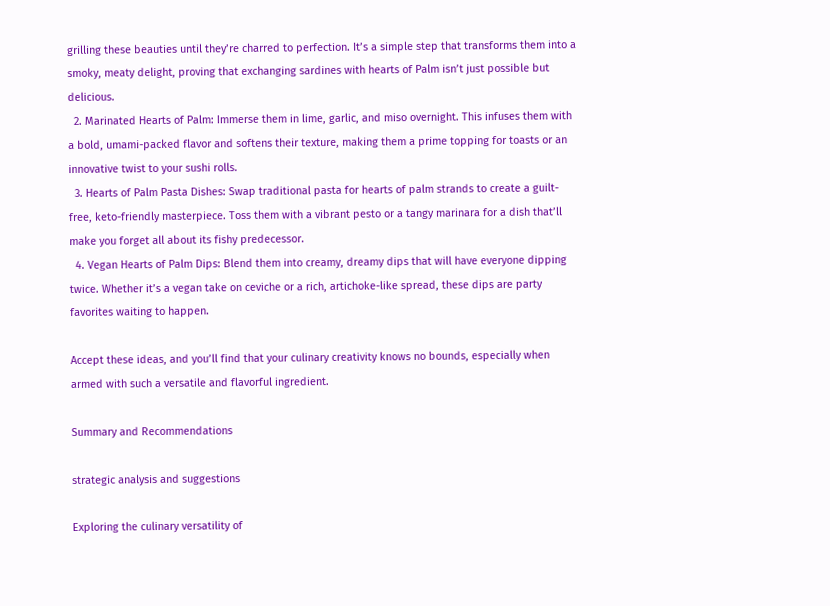grilling these beauties until they’re charred to perfection. It’s a simple step that transforms them into a smoky, meaty delight, proving that exchanging sardines with hearts of Palm isn’t just possible but delicious.
  2. Marinated Hearts of Palm: Immerse them in lime, garlic, and miso overnight. This infuses them with a bold, umami-packed flavor and softens their texture, making them a prime topping for toasts or an innovative twist to your sushi rolls.
  3. Hearts of Palm Pasta Dishes: Swap traditional pasta for hearts of palm strands to create a guilt-free, keto-friendly masterpiece. Toss them with a vibrant pesto or a tangy marinara for a dish that’ll make you forget all about its fishy predecessor.
  4. Vegan Hearts of Palm Dips: Blend them into creamy, dreamy dips that will have everyone dipping twice. Whether it’s a vegan take on ceviche or a rich, artichoke-like spread, these dips are party favorites waiting to happen.

Accept these ideas, and you’ll find that your culinary creativity knows no bounds, especially when armed with such a versatile and flavorful ingredient.

Summary and Recommendations

strategic analysis and suggestions

Exploring the culinary versatility of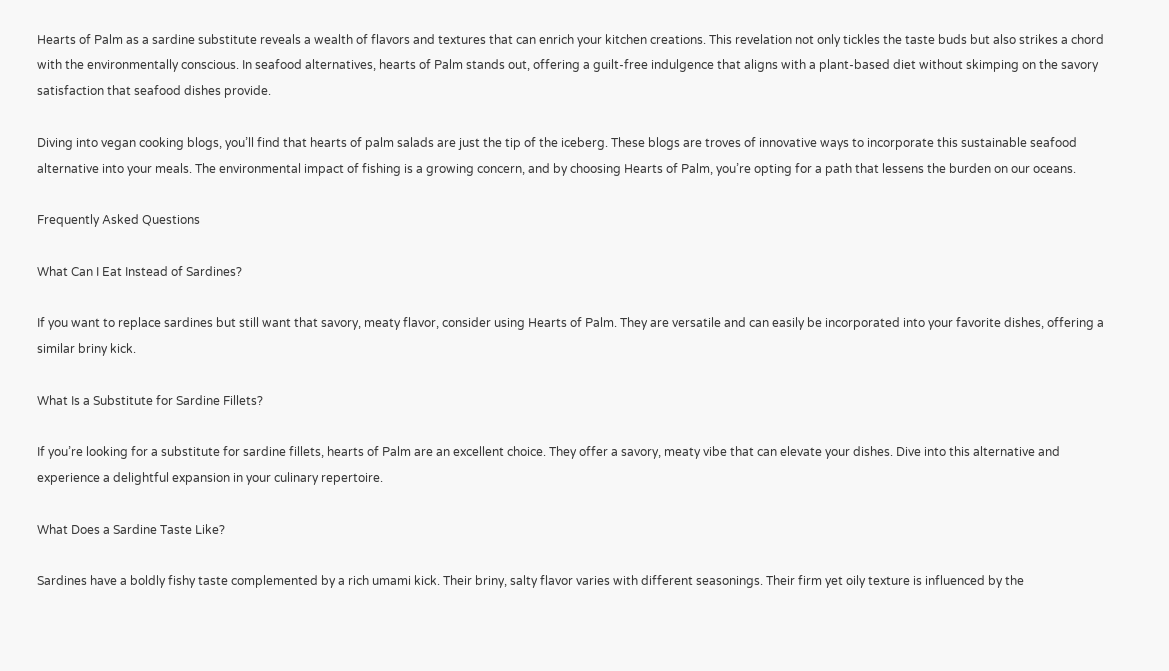Hearts of Palm as a sardine substitute reveals a wealth of flavors and textures that can enrich your kitchen creations. This revelation not only tickles the taste buds but also strikes a chord with the environmentally conscious. In seafood alternatives, hearts of Palm stands out, offering a guilt-free indulgence that aligns with a plant-based diet without skimping on the savory satisfaction that seafood dishes provide.

Diving into vegan cooking blogs, you’ll find that hearts of palm salads are just the tip of the iceberg. These blogs are troves of innovative ways to incorporate this sustainable seafood alternative into your meals. The environmental impact of fishing is a growing concern, and by choosing Hearts of Palm, you’re opting for a path that lessens the burden on our oceans.

Frequently Asked Questions

What Can I Eat Instead of Sardines?

If you want to replace sardines but still want that savory, meaty flavor, consider using Hearts of Palm. They are versatile and can easily be incorporated into your favorite dishes, offering a similar briny kick.

What Is a Substitute for Sardine Fillets?

If you’re looking for a substitute for sardine fillets, hearts of Palm are an excellent choice. They offer a savory, meaty vibe that can elevate your dishes. Dive into this alternative and experience a delightful expansion in your culinary repertoire.

What Does a Sardine Taste Like?

Sardines have a boldly fishy taste complemented by a rich umami kick. Their briny, salty flavor varies with different seasonings. Their firm yet oily texture is influenced by the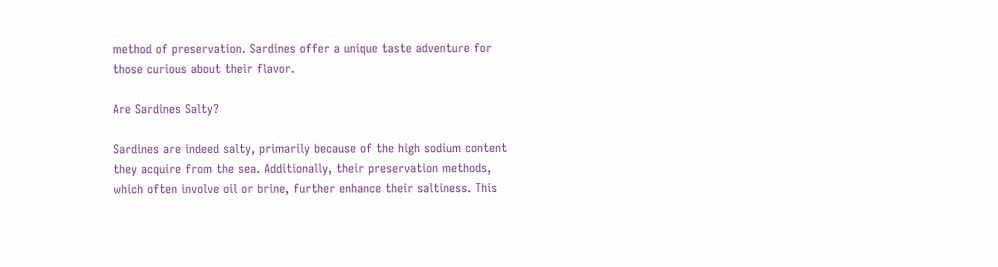method of preservation. Sardines offer a unique taste adventure for those curious about their flavor.

Are Sardines Salty?

Sardines are indeed salty, primarily because of the high sodium content they acquire from the sea. Additionally, their preservation methods, which often involve oil or brine, further enhance their saltiness. This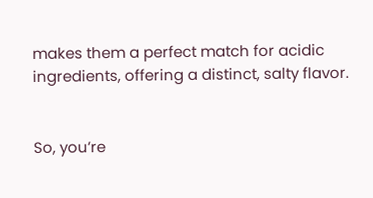makes them a perfect match for acidic ingredients, offering a distinct, salty flavor.


So, you’re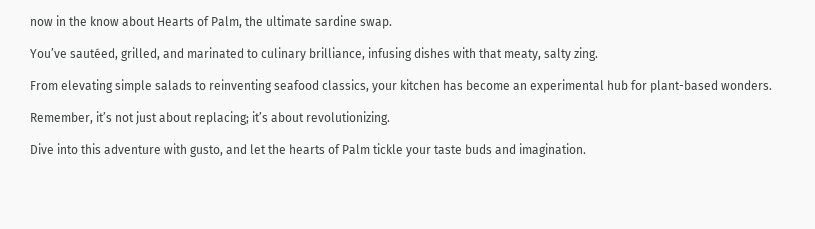now in the know about Hearts of Palm, the ultimate sardine swap.

You’ve sautéed, grilled, and marinated to culinary brilliance, infusing dishes with that meaty, salty zing.

From elevating simple salads to reinventing seafood classics, your kitchen has become an experimental hub for plant-based wonders.

Remember, it’s not just about replacing; it’s about revolutionizing.

Dive into this adventure with gusto, and let the hearts of Palm tickle your taste buds and imagination.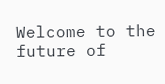Welcome to the future of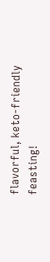flavorful, keto-friendly feasting!